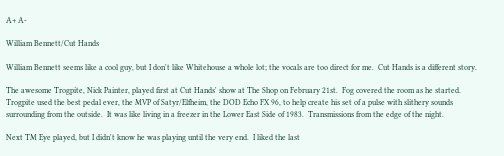A+ A-

William Bennett/Cut Hands

William Bennett seems like a cool guy, but I don't like Whitehouse a whole lot; the vocals are too direct for me.  Cut Hands is a different story.

The awesome Trogpite, Nick Painter, played first at Cut Hands' show at The Shop on February 21st.  Fog covered the room as he started.  Trogpite used the best pedal ever, the MVP of Satyr/Elfheim, the DOD Echo FX 96, to help create his set of a pulse with slithery sounds surrounding from the outside.  It was like living in a freezer in the Lower East Side of 1983.  Transmissions from the edge of the night.

Next TM Eye played, but I didn't know he was playing until the very end.  I liked the last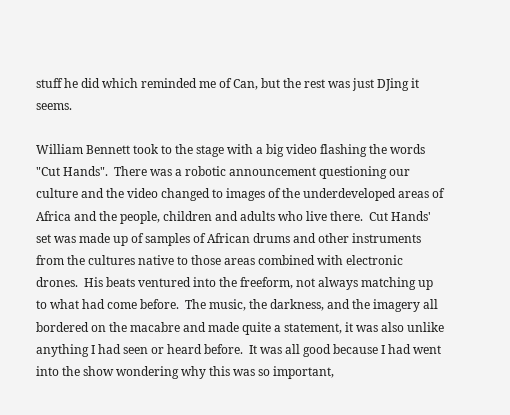stuff he did which reminded me of Can, but the rest was just DJing it seems.

William Bennett took to the stage with a big video flashing the words "Cut Hands".  There was a robotic announcement questioning our culture and the video changed to images of the underdeveloped areas of Africa and the people, children and adults who live there.  Cut Hands' set was made up of samples of African drums and other instruments from the cultures native to those areas combined with electronic drones.  His beats ventured into the freeform, not always matching up to what had come before.  The music, the darkness, and the imagery all bordered on the macabre and made quite a statement, it was also unlike anything I had seen or heard before.  It was all good because I had went into the show wondering why this was so important,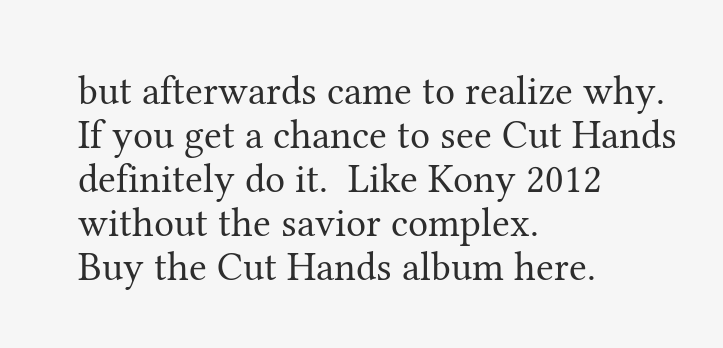but afterwards came to realize why.
If you get a chance to see Cut Hands definitely do it.  Like Kony 2012 without the savior complex.
Buy the Cut Hands album here.